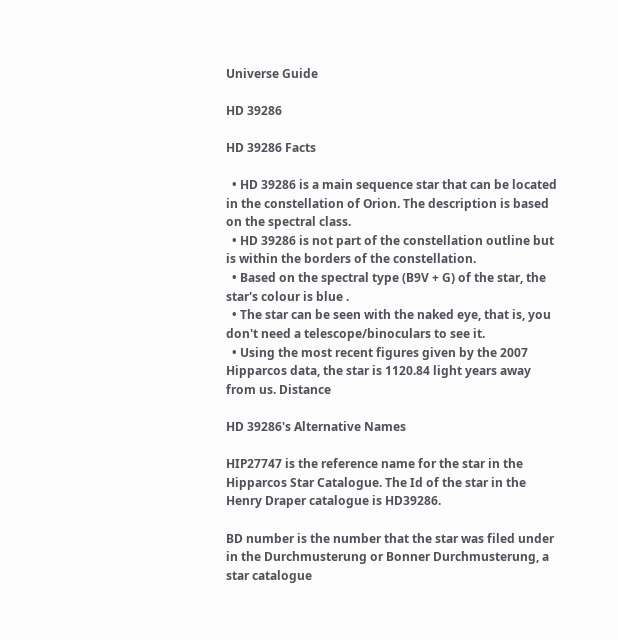Universe Guide

HD 39286

HD 39286 Facts

  • HD 39286 is a main sequence star that can be located in the constellation of Orion. The description is based on the spectral class.
  • HD 39286 is not part of the constellation outline but is within the borders of the constellation.
  • Based on the spectral type (B9V + G) of the star, the star's colour is blue .
  • The star can be seen with the naked eye, that is, you don't need a telescope/binoculars to see it.
  • Using the most recent figures given by the 2007 Hipparcos data, the star is 1120.84 light years away from us. Distance

HD 39286's Alternative Names

HIP27747 is the reference name for the star in the Hipparcos Star Catalogue. The Id of the star in the Henry Draper catalogue is HD39286.

BD number is the number that the star was filed under in the Durchmusterung or Bonner Durchmusterung, a star catalogue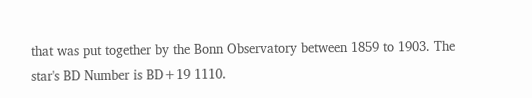that was put together by the Bonn Observatory between 1859 to 1903. The star's BD Number is BD+19 1110.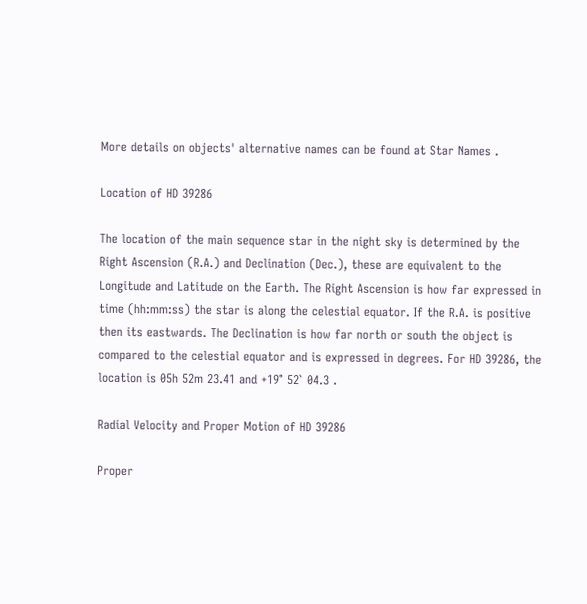More details on objects' alternative names can be found at Star Names .

Location of HD 39286

The location of the main sequence star in the night sky is determined by the Right Ascension (R.A.) and Declination (Dec.), these are equivalent to the Longitude and Latitude on the Earth. The Right Ascension is how far expressed in time (hh:mm:ss) the star is along the celestial equator. If the R.A. is positive then its eastwards. The Declination is how far north or south the object is compared to the celestial equator and is expressed in degrees. For HD 39286, the location is 05h 52m 23.41 and +19° 52` 04.3 .

Radial Velocity and Proper Motion of HD 39286

Proper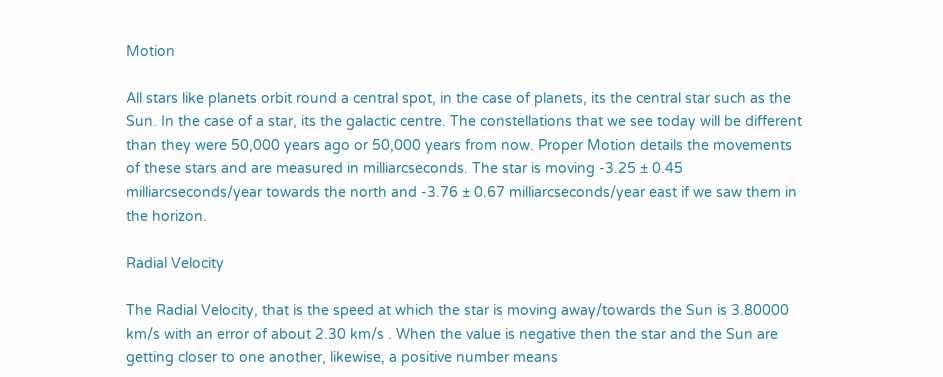Motion

All stars like planets orbit round a central spot, in the case of planets, its the central star such as the Sun. In the case of a star, its the galactic centre. The constellations that we see today will be different than they were 50,000 years ago or 50,000 years from now. Proper Motion details the movements of these stars and are measured in milliarcseconds. The star is moving -3.25 ± 0.45 milliarcseconds/year towards the north and -3.76 ± 0.67 milliarcseconds/year east if we saw them in the horizon.

Radial Velocity

The Radial Velocity, that is the speed at which the star is moving away/towards the Sun is 3.80000 km/s with an error of about 2.30 km/s . When the value is negative then the star and the Sun are getting closer to one another, likewise, a positive number means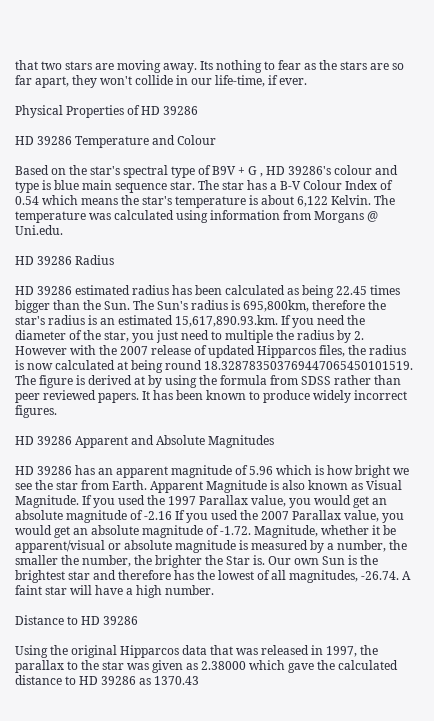that two stars are moving away. Its nothing to fear as the stars are so far apart, they won't collide in our life-time, if ever.

Physical Properties of HD 39286

HD 39286 Temperature and Colour

Based on the star's spectral type of B9V + G , HD 39286's colour and type is blue main sequence star. The star has a B-V Colour Index of 0.54 which means the star's temperature is about 6,122 Kelvin. The temperature was calculated using information from Morgans @ Uni.edu.

HD 39286 Radius

HD 39286 estimated radius has been calculated as being 22.45 times bigger than the Sun. The Sun's radius is 695,800km, therefore the star's radius is an estimated 15,617,890.93.km. If you need the diameter of the star, you just need to multiple the radius by 2. However with the 2007 release of updated Hipparcos files, the radius is now calculated at being round 18.328783503769447065450101519. The figure is derived at by using the formula from SDSS rather than peer reviewed papers. It has been known to produce widely incorrect figures.

HD 39286 Apparent and Absolute Magnitudes

HD 39286 has an apparent magnitude of 5.96 which is how bright we see the star from Earth. Apparent Magnitude is also known as Visual Magnitude. If you used the 1997 Parallax value, you would get an absolute magnitude of -2.16 If you used the 2007 Parallax value, you would get an absolute magnitude of -1.72. Magnitude, whether it be apparent/visual or absolute magnitude is measured by a number, the smaller the number, the brighter the Star is. Our own Sun is the brightest star and therefore has the lowest of all magnitudes, -26.74. A faint star will have a high number.

Distance to HD 39286

Using the original Hipparcos data that was released in 1997, the parallax to the star was given as 2.38000 which gave the calculated distance to HD 39286 as 1370.43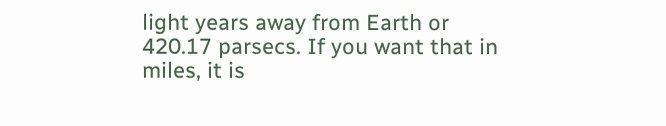light years away from Earth or 420.17 parsecs. If you want that in miles, it is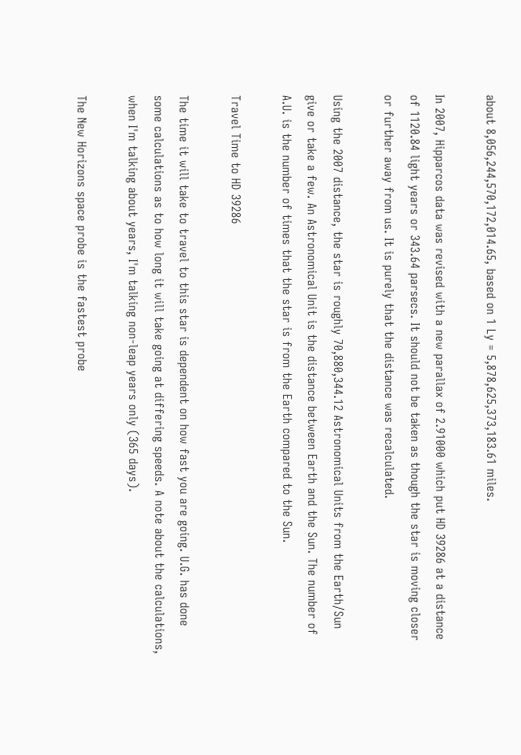about 8,056,244,570,172,014.65, based on 1 Ly = 5,878,625,373,183.61 miles.

In 2007, Hipparcos data was revised with a new parallax of 2.91000 which put HD 39286 at a distance of 1120.84 light years or 343.64 parsecs. It should not be taken as though the star is moving closer or further away from us. It is purely that the distance was recalculated.

Using the 2007 distance, the star is roughly 70,880,344.12 Astronomical Units from the Earth/Sun give or take a few. An Astronomical Unit is the distance between Earth and the Sun. The number of A.U. is the number of times that the star is from the Earth compared to the Sun.

Travel Time to HD 39286

The time it will take to travel to this star is dependent on how fast you are going. U.G. has done some calculations as to how long it will take going at differing speeds. A note about the calculations, when I'm talking about years, I'm talking non-leap years only (365 days).

The New Horizons space probe is the fastest probe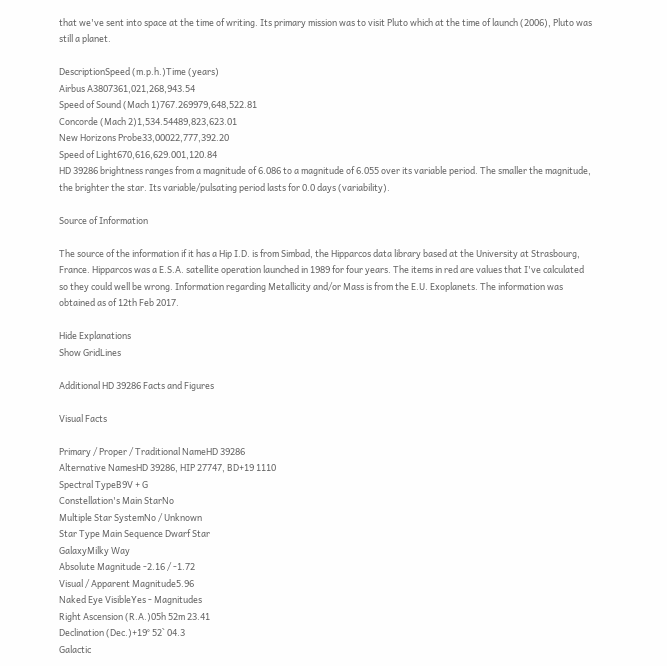that we've sent into space at the time of writing. Its primary mission was to visit Pluto which at the time of launch (2006), Pluto was still a planet.

DescriptionSpeed (m.p.h.)Time (years)
Airbus A3807361,021,268,943.54
Speed of Sound (Mach 1)767.269979,648,522.81
Concorde (Mach 2)1,534.54489,823,623.01
New Horizons Probe33,00022,777,392.20
Speed of Light670,616,629.001,120.84
HD 39286 brightness ranges from a magnitude of 6.086 to a magnitude of 6.055 over its variable period. The smaller the magnitude, the brighter the star. Its variable/pulsating period lasts for 0.0 days (variability).

Source of Information

The source of the information if it has a Hip I.D. is from Simbad, the Hipparcos data library based at the University at Strasbourg, France. Hipparcos was a E.S.A. satellite operation launched in 1989 for four years. The items in red are values that I've calculated so they could well be wrong. Information regarding Metallicity and/or Mass is from the E.U. Exoplanets. The information was obtained as of 12th Feb 2017.

Hide Explanations
Show GridLines

Additional HD 39286 Facts and Figures

Visual Facts

Primary / Proper / Traditional NameHD 39286
Alternative NamesHD 39286, HIP 27747, BD+19 1110
Spectral TypeB9V + G
Constellation's Main StarNo
Multiple Star SystemNo / Unknown
Star Type Main Sequence Dwarf Star
GalaxyMilky Way
Absolute Magnitude -2.16 / -1.72
Visual / Apparent Magnitude5.96
Naked Eye VisibleYes - Magnitudes
Right Ascension (R.A.)05h 52m 23.41
Declination (Dec.)+19° 52` 04.3
Galactic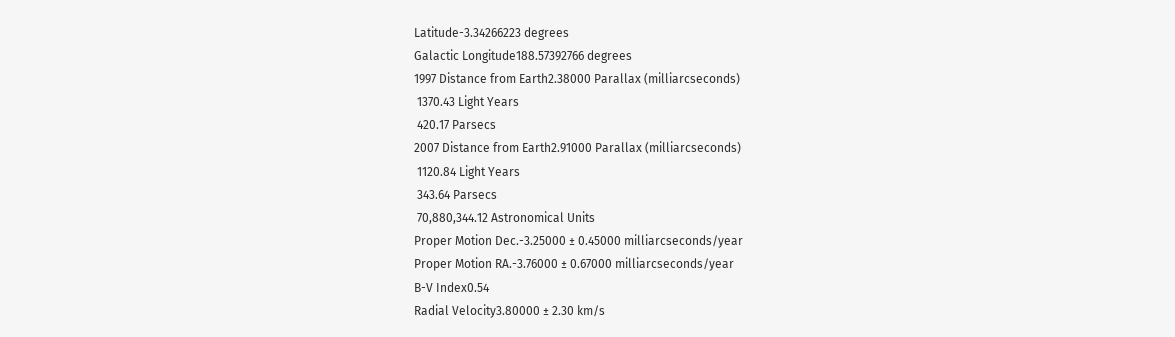Latitude-3.34266223 degrees
Galactic Longitude188.57392766 degrees
1997 Distance from Earth2.38000 Parallax (milliarcseconds)
 1370.43 Light Years
 420.17 Parsecs
2007 Distance from Earth2.91000 Parallax (milliarcseconds)
 1120.84 Light Years
 343.64 Parsecs
 70,880,344.12 Astronomical Units
Proper Motion Dec.-3.25000 ± 0.45000 milliarcseconds/year
Proper Motion RA.-3.76000 ± 0.67000 milliarcseconds/year
B-V Index0.54
Radial Velocity3.80000 ± 2.30 km/s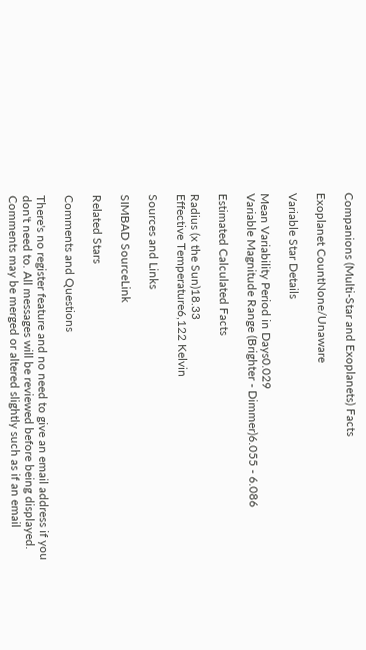Companions (Multi-Star and Exoplanets) Facts

Exoplanet CountNone/Unaware

Variable Star Details

Mean Variability Period in Days0.029
Variable Magnitude Range (Brighter - Dimmer)6.055 - 6.086

Estimated Calculated Facts

Radius (x the Sun)18.33
Effective Temperature6,122 Kelvin

Sources and Links

SIMBAD SourceLink

Related Stars

Comments and Questions

There's no register feature and no need to give an email address if you don't need to. All messages will be reviewed before being displayed. Comments may be merged or altered slightly such as if an email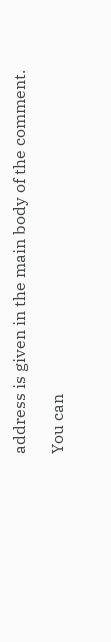address is given in the main body of the comment.

You can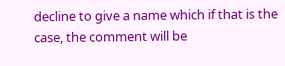decline to give a name which if that is the case, the comment will be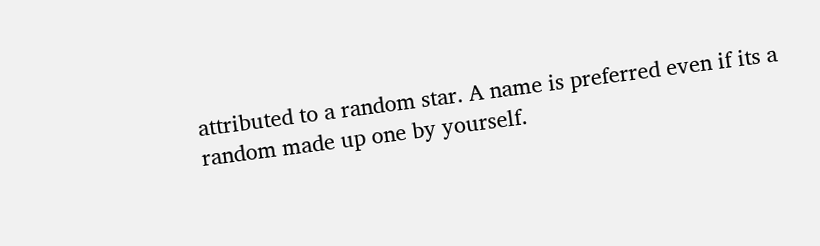attributed to a random star. A name is preferred even if its a random made up one by yourself.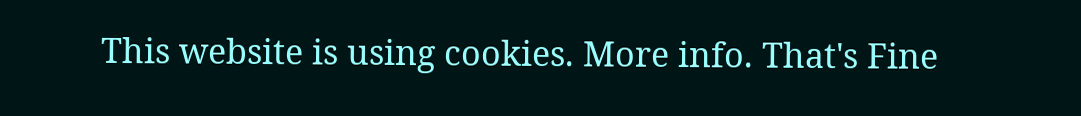This website is using cookies. More info. That's Fine